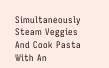Simultaneously Steam Veggies And Cook Pasta With An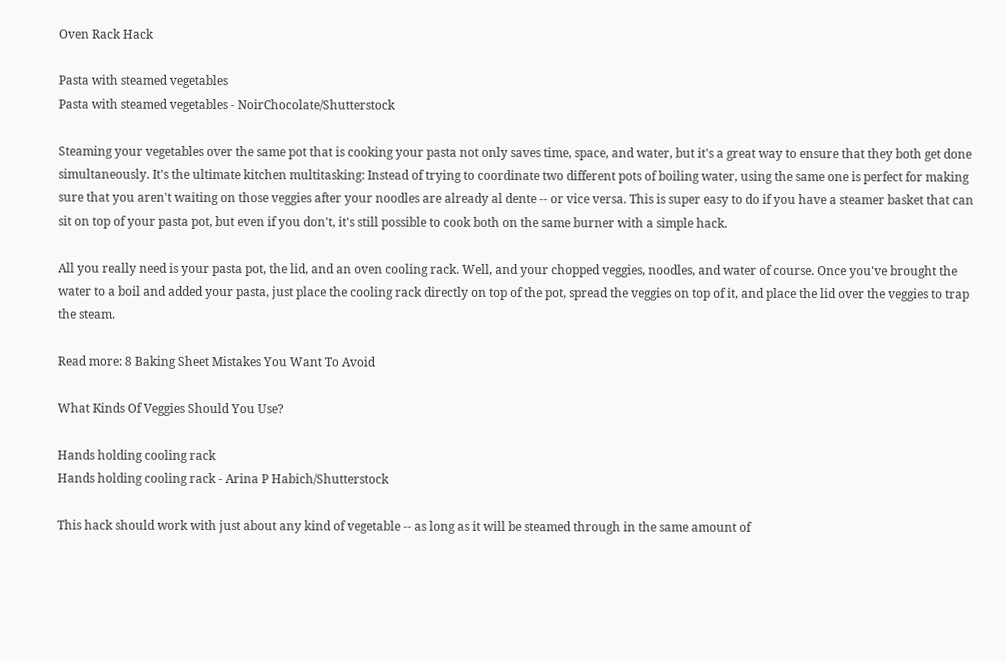Oven Rack Hack

Pasta with steamed vegetables
Pasta with steamed vegetables - NoirChocolate/Shutterstock

Steaming your vegetables over the same pot that is cooking your pasta not only saves time, space, and water, but it's a great way to ensure that they both get done simultaneously. It's the ultimate kitchen multitasking: Instead of trying to coordinate two different pots of boiling water, using the same one is perfect for making sure that you aren't waiting on those veggies after your noodles are already al dente -- or vice versa. This is super easy to do if you have a steamer basket that can sit on top of your pasta pot, but even if you don't, it's still possible to cook both on the same burner with a simple hack.

All you really need is your pasta pot, the lid, and an oven cooling rack. Well, and your chopped veggies, noodles, and water of course. Once you've brought the water to a boil and added your pasta, just place the cooling rack directly on top of the pot, spread the veggies on top of it, and place the lid over the veggies to trap the steam.

Read more: 8 Baking Sheet Mistakes You Want To Avoid

What Kinds Of Veggies Should You Use?

Hands holding cooling rack
Hands holding cooling rack - Arina P Habich/Shutterstock

This hack should work with just about any kind of vegetable -- as long as it will be steamed through in the same amount of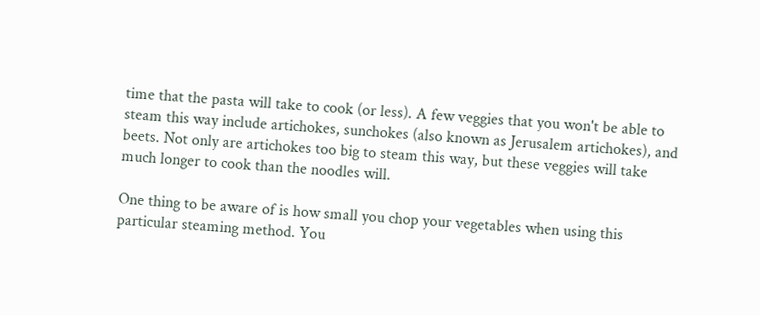time that the pasta will take to cook (or less). A few veggies that you won't be able to steam this way include artichokes, sunchokes (also known as Jerusalem artichokes), and beets. Not only are artichokes too big to steam this way, but these veggies will take much longer to cook than the noodles will.

One thing to be aware of is how small you chop your vegetables when using this particular steaming method. You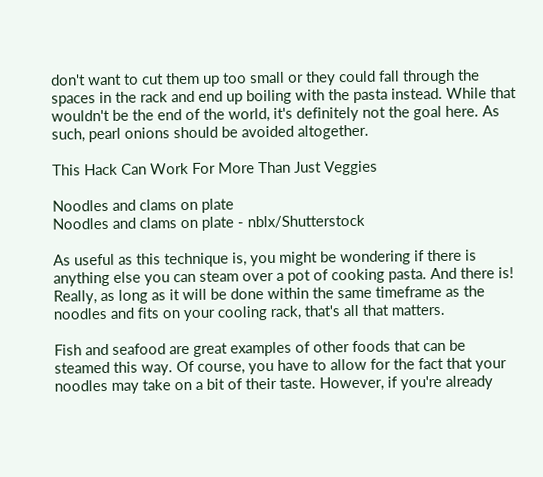don't want to cut them up too small or they could fall through the spaces in the rack and end up boiling with the pasta instead. While that wouldn't be the end of the world, it's definitely not the goal here. As such, pearl onions should be avoided altogether.

This Hack Can Work For More Than Just Veggies

Noodles and clams on plate
Noodles and clams on plate - nblx/Shutterstock

As useful as this technique is, you might be wondering if there is anything else you can steam over a pot of cooking pasta. And there is! Really, as long as it will be done within the same timeframe as the noodles and fits on your cooling rack, that's all that matters.

Fish and seafood are great examples of other foods that can be steamed this way. Of course, you have to allow for the fact that your noodles may take on a bit of their taste. However, if you're already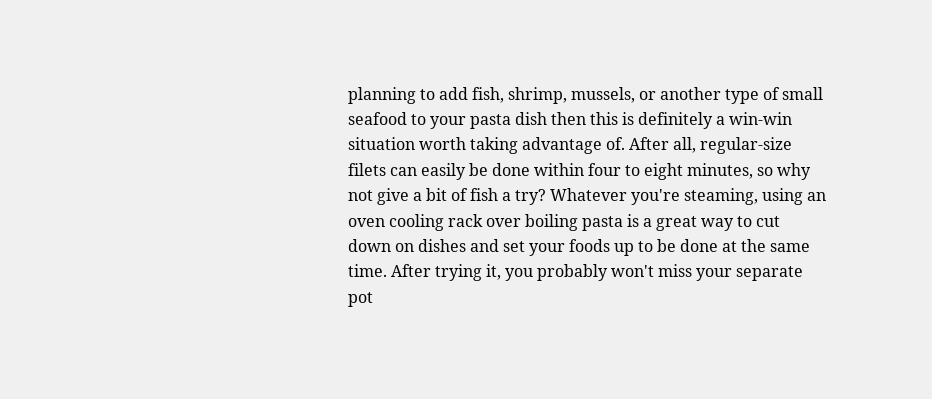planning to add fish, shrimp, mussels, or another type of small seafood to your pasta dish then this is definitely a win-win situation worth taking advantage of. After all, regular-size filets can easily be done within four to eight minutes, so why not give a bit of fish a try? Whatever you're steaming, using an oven cooling rack over boiling pasta is a great way to cut down on dishes and set your foods up to be done at the same time. After trying it, you probably won't miss your separate pot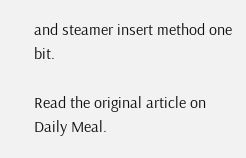and steamer insert method one bit.

Read the original article on Daily Meal.